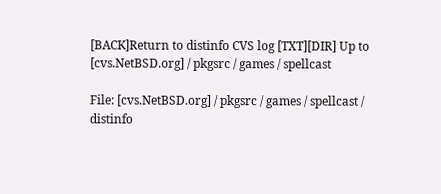[BACK]Return to distinfo CVS log [TXT][DIR] Up to [cvs.NetBSD.org] / pkgsrc / games / spellcast

File: [cvs.NetBSD.org] / pkgsrc / games / spellcast / distinfo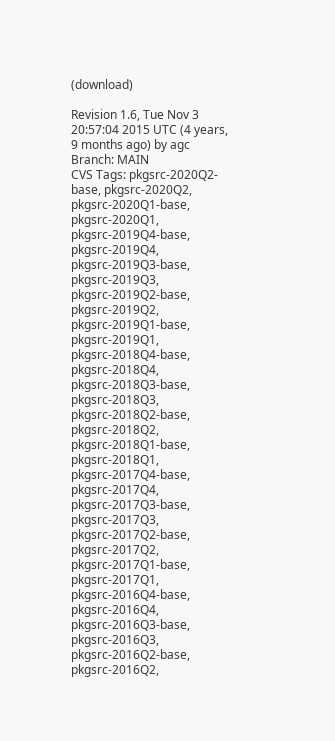(download)

Revision 1.6, Tue Nov 3 20:57:04 2015 UTC (4 years, 9 months ago) by agc
Branch: MAIN
CVS Tags: pkgsrc-2020Q2-base, pkgsrc-2020Q2, pkgsrc-2020Q1-base, pkgsrc-2020Q1, pkgsrc-2019Q4-base, pkgsrc-2019Q4, pkgsrc-2019Q3-base, pkgsrc-2019Q3, pkgsrc-2019Q2-base, pkgsrc-2019Q2, pkgsrc-2019Q1-base, pkgsrc-2019Q1, pkgsrc-2018Q4-base, pkgsrc-2018Q4, pkgsrc-2018Q3-base, pkgsrc-2018Q3, pkgsrc-2018Q2-base, pkgsrc-2018Q2, pkgsrc-2018Q1-base, pkgsrc-2018Q1, pkgsrc-2017Q4-base, pkgsrc-2017Q4, pkgsrc-2017Q3-base, pkgsrc-2017Q3, pkgsrc-2017Q2-base, pkgsrc-2017Q2, pkgsrc-2017Q1-base, pkgsrc-2017Q1, pkgsrc-2016Q4-base, pkgsrc-2016Q4, pkgsrc-2016Q3-base, pkgsrc-2016Q3, pkgsrc-2016Q2-base, pkgsrc-2016Q2,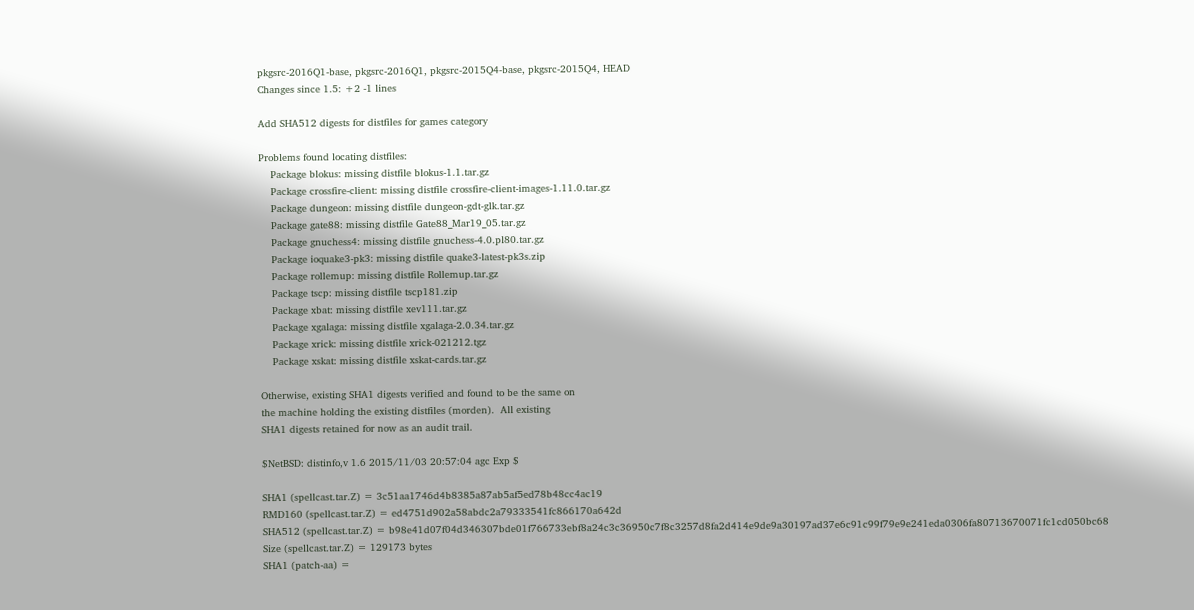pkgsrc-2016Q1-base, pkgsrc-2016Q1, pkgsrc-2015Q4-base, pkgsrc-2015Q4, HEAD
Changes since 1.5: +2 -1 lines

Add SHA512 digests for distfiles for games category

Problems found locating distfiles:
    Package blokus: missing distfile blokus-1.1.tar.gz
    Package crossfire-client: missing distfile crossfire-client-images-1.11.0.tar.gz
    Package dungeon: missing distfile dungeon-gdt-glk.tar.gz
    Package gate88: missing distfile Gate88_Mar19_05.tar.gz
    Package gnuchess4: missing distfile gnuchess-4.0.pl80.tar.gz
    Package ioquake3-pk3: missing distfile quake3-latest-pk3s.zip
    Package rollemup: missing distfile Rollemup.tar.gz
    Package tscp: missing distfile tscp181.zip
    Package xbat: missing distfile xev111.tar.gz
    Package xgalaga: missing distfile xgalaga-2.0.34.tar.gz
    Package xrick: missing distfile xrick-021212.tgz
    Package xskat: missing distfile xskat-cards.tar.gz

Otherwise, existing SHA1 digests verified and found to be the same on
the machine holding the existing distfiles (morden).  All existing
SHA1 digests retained for now as an audit trail.

$NetBSD: distinfo,v 1.6 2015/11/03 20:57:04 agc Exp $

SHA1 (spellcast.tar.Z) = 3c51aa1746d4b8385a87ab5af5ed78b48cc4ac19
RMD160 (spellcast.tar.Z) = ed4751d902a58abdc2a79333541fc866170a642d
SHA512 (spellcast.tar.Z) = b98e41d07f04d346307bde01f766733ebf8a24c3c36950c7f8c3257d8fa2d414e9de9a30197ad37e6c91c99f79e9e241eda0306fa80713670071fc1cd050bc68
Size (spellcast.tar.Z) = 129173 bytes
SHA1 (patch-aa) =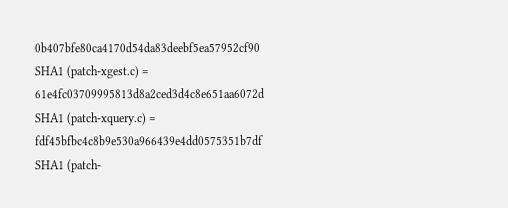0b407bfe80ca4170d54da83deebf5ea57952cf90
SHA1 (patch-xgest.c) = 61e4fc03709995813d8a2ced3d4c8e651aa6072d
SHA1 (patch-xquery.c) = fdf45bfbc4c8b9e530a966439e4dd0575351b7df
SHA1 (patch-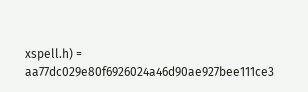xspell.h) = aa77dc029e80f6926024a46d90ae927bee111ce3